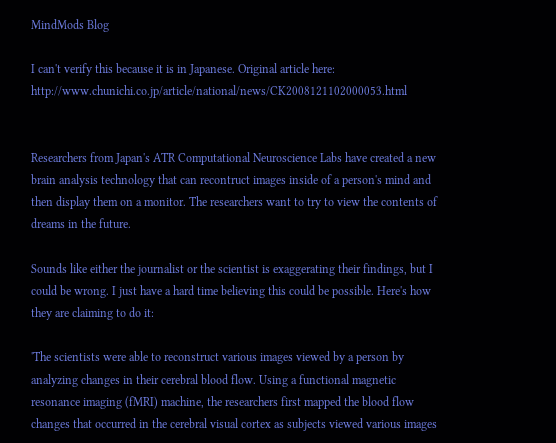MindMods Blog

I can't verify this because it is in Japanese. Original article here: http://www.chunichi.co.jp/article/national/news/CK2008121102000053.html


Researchers from Japan's ATR Computational Neuroscience Labs have created a new brain analysis technology that can recontruct images inside of a person's mind and then display them on a monitor. The researchers want to try to view the contents of dreams in the future.

Sounds like either the journalist or the scientist is exaggerating their findings, but I could be wrong. I just have a hard time believing this could be possible. Here's how they are claiming to do it:

'The scientists were able to reconstruct various images viewed by a person by analyzing changes in their cerebral blood flow. Using a functional magnetic resonance imaging (fMRI) machine, the researchers first mapped the blood flow changes that occurred in the cerebral visual cortex as subjects viewed various images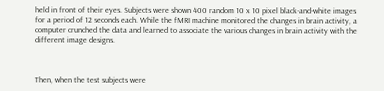held in front of their eyes. Subjects were shown 400 random 10 x 10 pixel black-and-white images for a period of 12 seconds each. While the fMRI machine monitored the changes in brain activity, a computer crunched the data and learned to associate the various changes in brain activity with the different image designs.



Then, when the test subjects were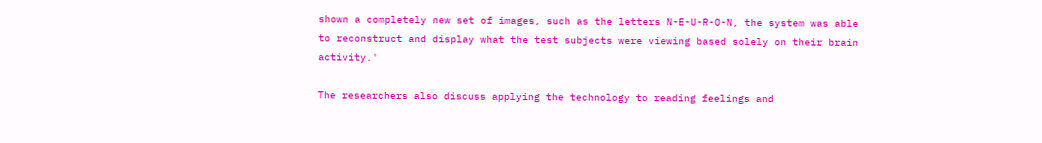shown a completely new set of images, such as the letters N-E-U-R-O-N, the system was able to reconstruct and display what the test subjects were viewing based solely on their brain activity.'

The researchers also discuss applying the technology to reading feelings and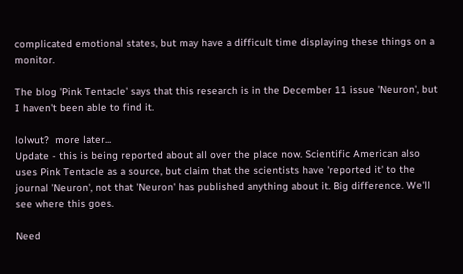complicated emotional states, but may have a difficult time displaying these things on a monitor.

The blog 'Pink Tentacle' says that this research is in the December 11 issue 'Neuron', but I haven't been able to find it.

lolwut?  more later...
Update - this is being reported about all over the place now. Scientific American also uses Pink Tentacle as a source, but claim that the scientists have 'reported it' to the journal 'Neuron', not that 'Neuron' has published anything about it. Big difference. We'll see where this goes.

Need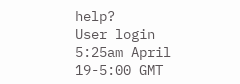help?
User login
5:25am April 19-5:00 GMT